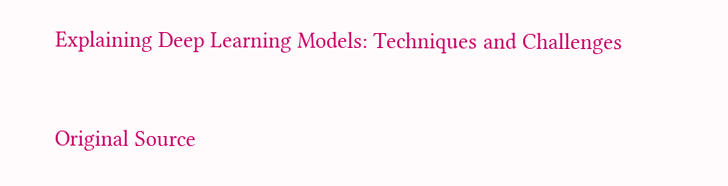Explaining Deep Learning Models: Techniques and Challenges


Original Source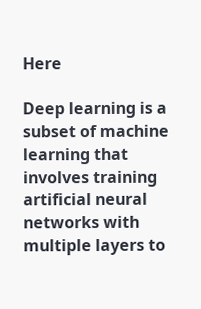Here

Deep learning is a subset of machine learning that involves training artificial neural networks with multiple layers to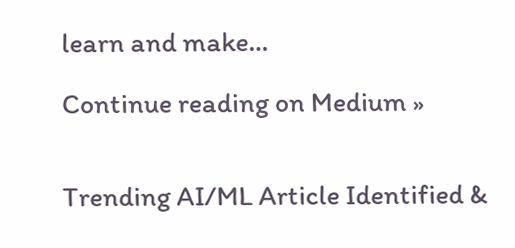learn and make…

Continue reading on Medium »


Trending AI/ML Article Identified &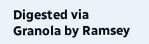Digested via Granola by Ramsey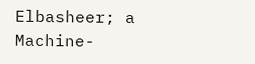Elbasheer; a Machine-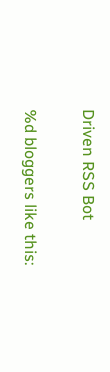Driven RSS Bot

%d bloggers like this: